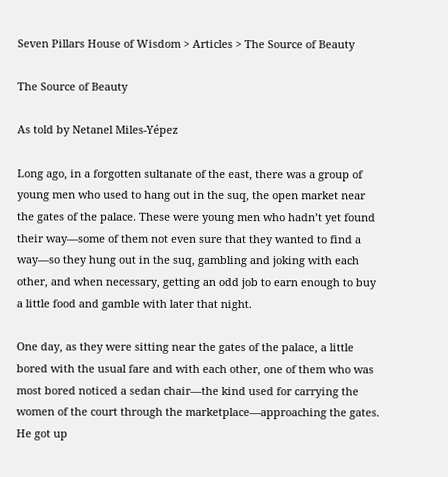Seven Pillars House of Wisdom > Articles > The Source of Beauty

The Source of Beauty

As told by Netanel Miles-Yépez

Long ago, in a forgotten sultanate of the east, there was a group of young men who used to hang out in the suq, the open market near the gates of the palace. These were young men who hadn’t yet found their way—some of them not even sure that they wanted to find a way—so they hung out in the suq, gambling and joking with each other, and when necessary, getting an odd job to earn enough to buy a little food and gamble with later that night.

One day, as they were sitting near the gates of the palace, a little bored with the usual fare and with each other, one of them who was most bored noticed a sedan chair—the kind used for carrying the women of the court through the marketplace—approaching the gates. He got up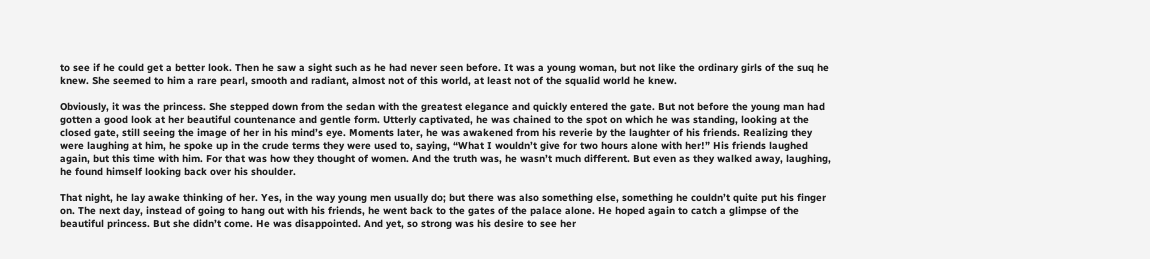to see if he could get a better look. Then he saw a sight such as he had never seen before. It was a young woman, but not like the ordinary girls of the suq he knew. She seemed to him a rare pearl, smooth and radiant, almost not of this world, at least not of the squalid world he knew.

Obviously, it was the princess. She stepped down from the sedan with the greatest elegance and quickly entered the gate. But not before the young man had gotten a good look at her beautiful countenance and gentle form. Utterly captivated, he was chained to the spot on which he was standing, looking at the closed gate, still seeing the image of her in his mind’s eye. Moments later, he was awakened from his reverie by the laughter of his friends. Realizing they were laughing at him, he spoke up in the crude terms they were used to, saying, “What I wouldn’t give for two hours alone with her!” His friends laughed again, but this time with him. For that was how they thought of women. And the truth was, he wasn’t much different. But even as they walked away, laughing, he found himself looking back over his shoulder.

That night, he lay awake thinking of her. Yes, in the way young men usually do; but there was also something else, something he couldn’t quite put his finger on. The next day, instead of going to hang out with his friends, he went back to the gates of the palace alone. He hoped again to catch a glimpse of the beautiful princess. But she didn’t come. He was disappointed. And yet, so strong was his desire to see her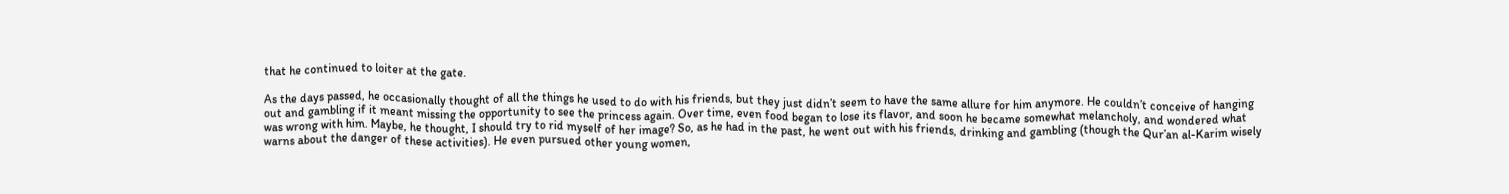that he continued to loiter at the gate.

As the days passed, he occasionally thought of all the things he used to do with his friends, but they just didn’t seem to have the same allure for him anymore. He couldn’t conceive of hanging out and gambling if it meant missing the opportunity to see the princess again. Over time, even food began to lose its flavor, and soon he became somewhat melancholy, and wondered what was wrong with him. Maybe, he thought, I should try to rid myself of her image? So, as he had in the past, he went out with his friends, drinking and gambling (though the Qur’an al-Karim wisely warns about the danger of these activities). He even pursued other young women,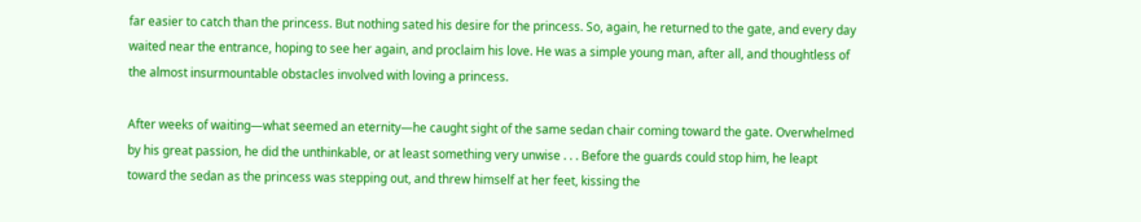far easier to catch than the princess. But nothing sated his desire for the princess. So, again, he returned to the gate, and every day waited near the entrance, hoping to see her again, and proclaim his love. He was a simple young man, after all, and thoughtless of the almost insurmountable obstacles involved with loving a princess.

After weeks of waiting—what seemed an eternity—he caught sight of the same sedan chair coming toward the gate. Overwhelmed by his great passion, he did the unthinkable, or at least something very unwise . . . Before the guards could stop him, he leapt toward the sedan as the princess was stepping out, and threw himself at her feet, kissing the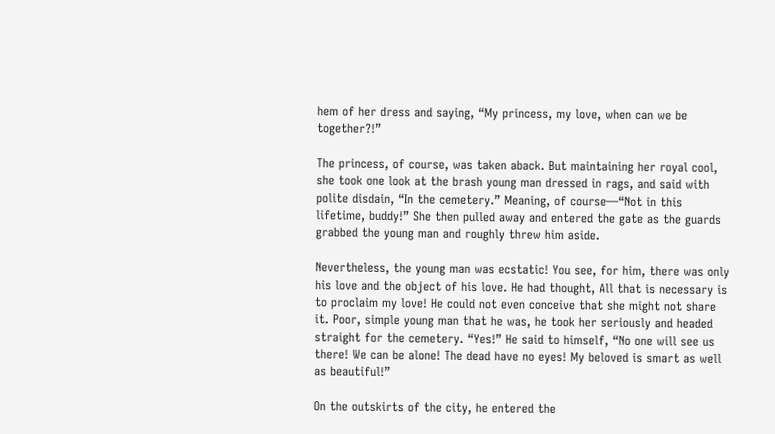hem of her dress and saying, “My princess, my love, when can we be together?!”

The princess, of course, was taken aback. But maintaining her royal cool, she took one look at the brash young man dressed in rags, and said with polite disdain, “In the cemetery.” Meaning, of course—“Not in this lifetime, buddy!” She then pulled away and entered the gate as the guards grabbed the young man and roughly threw him aside.

Nevertheless, the young man was ecstatic! You see, for him, there was only his love and the object of his love. He had thought, All that is necessary is to proclaim my love! He could not even conceive that she might not share it. Poor, simple young man that he was, he took her seriously and headed straight for the cemetery. “Yes!” He said to himself, “No one will see us there! We can be alone! The dead have no eyes! My beloved is smart as well as beautiful!”

On the outskirts of the city, he entered the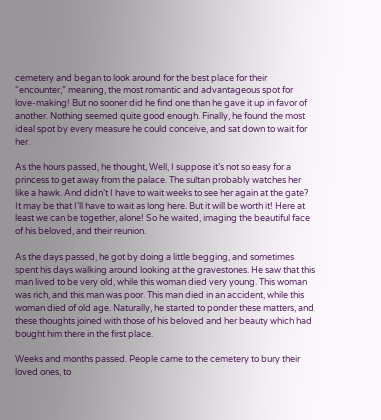cemetery and began to look around for the best place for their “encounter,” meaning, the most romantic and advantageous spot for love-making! But no sooner did he find one than he gave it up in favor of another. Nothing seemed quite good enough. Finally, he found the most ideal spot by every measure he could conceive, and sat down to wait for her.

As the hours passed, he thought, Well, I suppose it’s not so easy for a princess to get away from the palace. The sultan probably watches her like a hawk. And didn’t I have to wait weeks to see her again at the gate? It may be that I’ll have to wait as long here. But it will be worth it! Here at least we can be together, alone! So he waited, imaging the beautiful face of his beloved, and their reunion.

As the days passed, he got by doing a little begging, and sometimes spent his days walking around looking at the gravestones. He saw that this man lived to be very old, while this woman died very young. This woman was rich, and this man was poor. This man died in an accident, while this woman died of old age. Naturally, he started to ponder these matters, and these thoughts joined with those of his beloved and her beauty which had bought him there in the first place.

Weeks and months passed. People came to the cemetery to bury their loved ones, to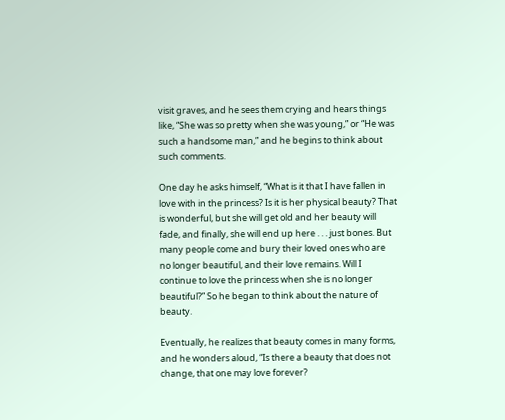visit graves, and he sees them crying and hears things like, “She was so pretty when she was young,” or “He was such a handsome man,” and he begins to think about such comments.

One day he asks himself, “What is it that I have fallen in love with in the princess? Is it is her physical beauty? That is wonderful, but she will get old and her beauty will fade, and finally, she will end up here . . . just bones. But many people come and bury their loved ones who are no longer beautiful, and their love remains. Will I continue to love the princess when she is no longer beautiful?” So he began to think about the nature of beauty.

Eventually, he realizes that beauty comes in many forms, and he wonders aloud, “Is there a beauty that does not change, that one may love forever?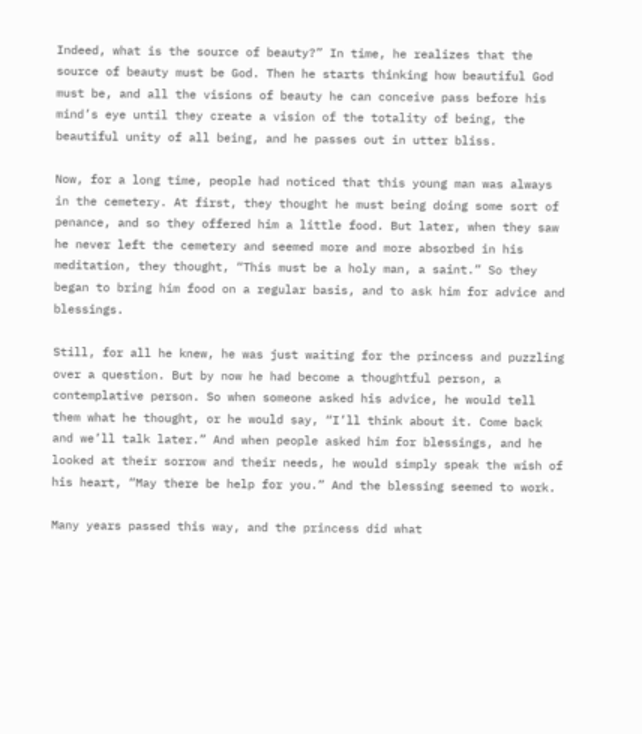Indeed, what is the source of beauty?” In time, he realizes that the source of beauty must be God. Then he starts thinking how beautiful God must be, and all the visions of beauty he can conceive pass before his mind’s eye until they create a vision of the totality of being, the beautiful unity of all being, and he passes out in utter bliss.

Now, for a long time, people had noticed that this young man was always in the cemetery. At first, they thought he must being doing some sort of penance, and so they offered him a little food. But later, when they saw he never left the cemetery and seemed more and more absorbed in his meditation, they thought, “This must be a holy man, a saint.” So they began to bring him food on a regular basis, and to ask him for advice and blessings.

Still, for all he knew, he was just waiting for the princess and puzzling over a question. But by now he had become a thoughtful person, a contemplative person. So when someone asked his advice, he would tell them what he thought, or he would say, “I’ll think about it. Come back and we’ll talk later.” And when people asked him for blessings, and he looked at their sorrow and their needs, he would simply speak the wish of his heart, “May there be help for you.” And the blessing seemed to work.

Many years passed this way, and the princess did what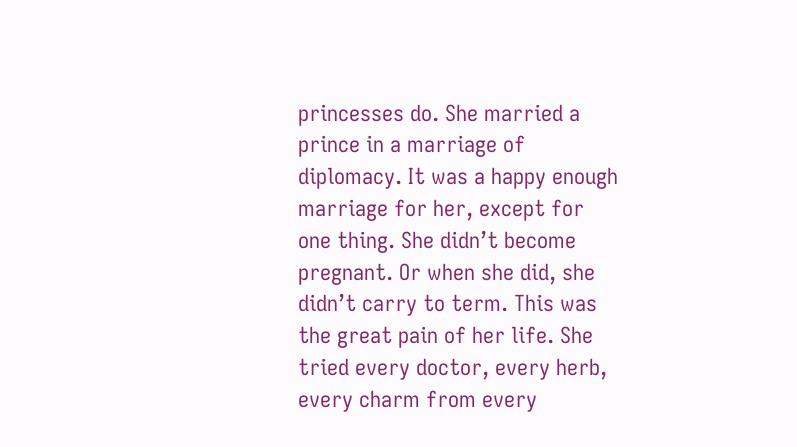princesses do. She married a prince in a marriage of diplomacy. It was a happy enough marriage for her, except for one thing. She didn’t become pregnant. Or when she did, she didn’t carry to term. This was the great pain of her life. She tried every doctor, every herb, every charm from every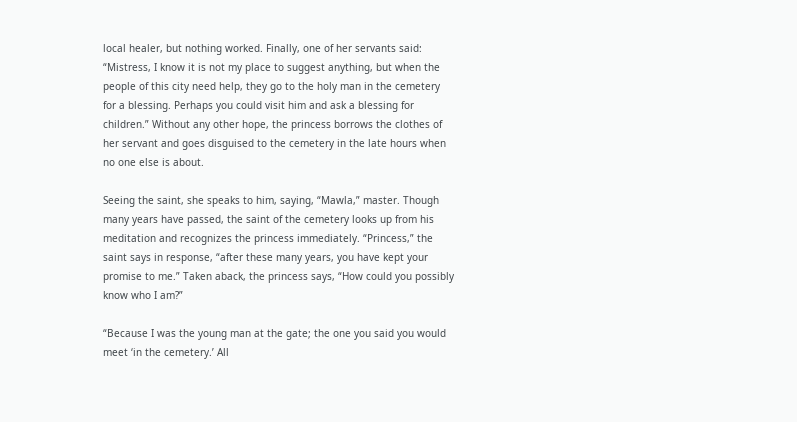local healer, but nothing worked. Finally, one of her servants said: “Mistress, I know it is not my place to suggest anything, but when the people of this city need help, they go to the holy man in the cemetery for a blessing. Perhaps you could visit him and ask a blessing for children.” Without any other hope, the princess borrows the clothes of her servant and goes disguised to the cemetery in the late hours when no one else is about.

Seeing the saint, she speaks to him, saying, “Mawla,” master. Though many years have passed, the saint of the cemetery looks up from his meditation and recognizes the princess immediately. “Princess,” the saint says in response, “after these many years, you have kept your promise to me.” Taken aback, the princess says, “How could you possibly know who I am?”

“Because I was the young man at the gate; the one you said you would meet ‘in the cemetery.’ All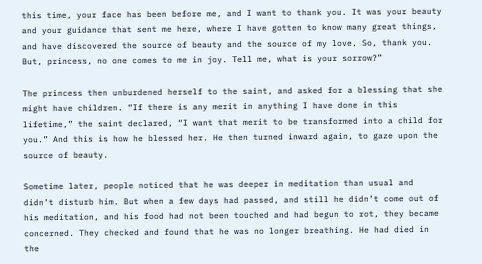this time, your face has been before me, and I want to thank you. It was your beauty and your guidance that sent me here, where I have gotten to know many great things, and have discovered the source of beauty and the source of my love. So, thank you. But, princess, no one comes to me in joy. Tell me, what is your sorrow?”

The princess then unburdened herself to the saint, and asked for a blessing that she might have children. “If there is any merit in anything I have done in this lifetime,” the saint declared, “I want that merit to be transformed into a child for you.” And this is how he blessed her. He then turned inward again, to gaze upon the source of beauty.

Sometime later, people noticed that he was deeper in meditation than usual and didn’t disturb him. But when a few days had passed, and still he didn’t come out of his meditation, and his food had not been touched and had begun to rot, they became concerned. They checked and found that he was no longer breathing. He had died in the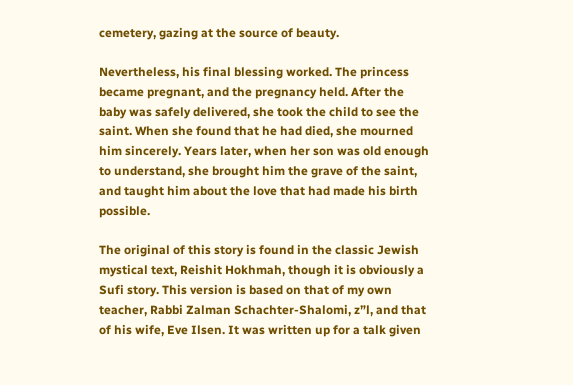cemetery, gazing at the source of beauty.

Nevertheless, his final blessing worked. The princess became pregnant, and the pregnancy held. After the baby was safely delivered, she took the child to see the saint. When she found that he had died, she mourned him sincerely. Years later, when her son was old enough to understand, she brought him the grave of the saint, and taught him about the love that had made his birth possible.

The original of this story is found in the classic Jewish mystical text, Reishit Hokhmah, though it is obviously a Sufi story. This version is based on that of my own teacher, Rabbi Zalman Schachter-Shalomi, z”l, and that of his wife, Eve Ilsen. It was written up for a talk given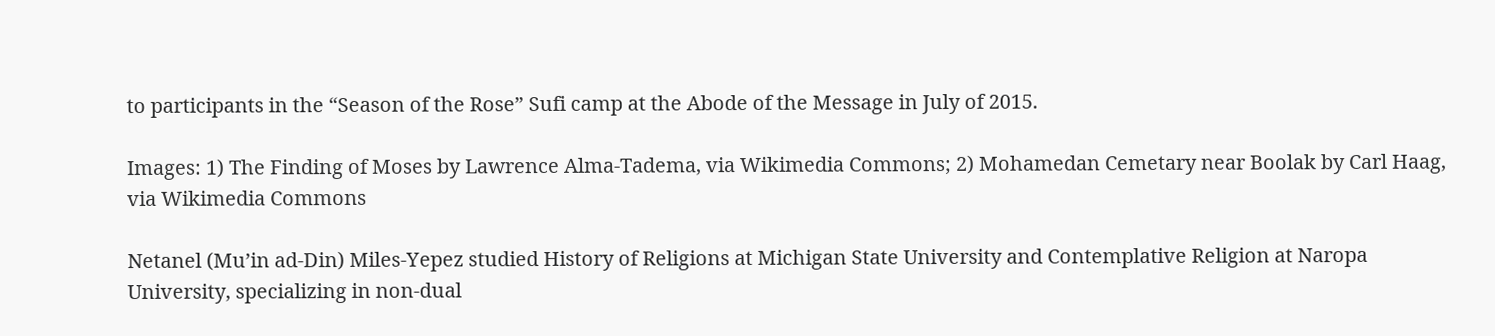to participants in the “Season of the Rose” Sufi camp at the Abode of the Message in July of 2015.

Images: 1) The Finding of Moses by Lawrence Alma-Tadema, via Wikimedia Commons; 2) Mohamedan Cemetary near Boolak by Carl Haag, via Wikimedia Commons

Netanel (Mu’in ad-Din) Miles-Yepez studied History of Religions at Michigan State University and Contemplative Religion at Naropa University, specializing in non-dual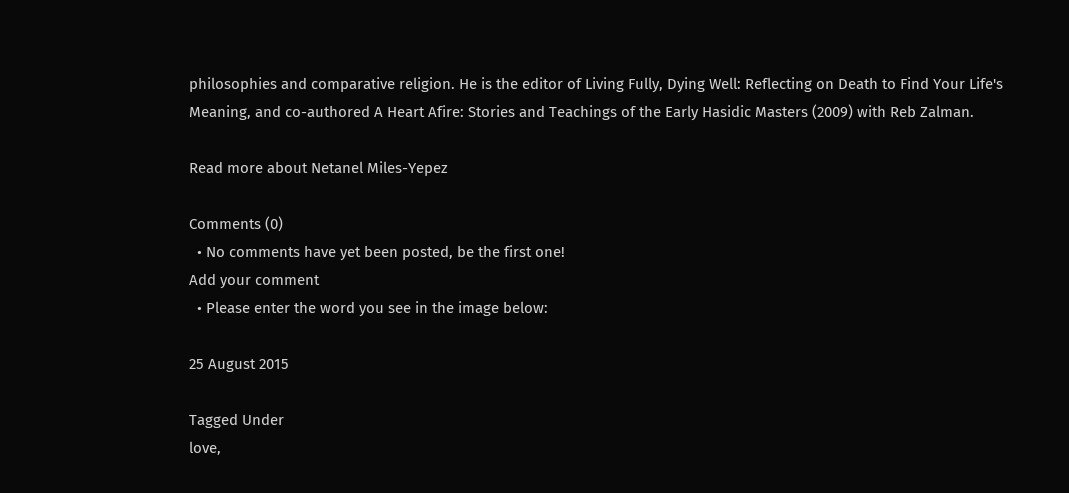philosophies and comparative religion. He is the editor of Living Fully, Dying Well: Reflecting on Death to Find Your Life's Meaning, and co-authored A Heart Afire: Stories and Teachings of the Early Hasidic Masters (2009) with Reb Zalman.

Read more about Netanel Miles-Yepez

Comments (0)
  • No comments have yet been posted, be the first one!
Add your comment
  • Please enter the word you see in the image below:

25 August 2015

Tagged Under
love,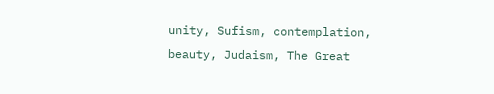unity, Sufism, contemplation, beauty, Judaism, The Great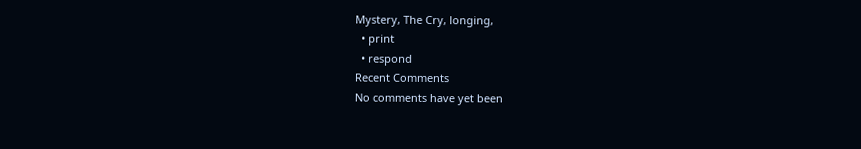Mystery, The Cry, longing,
  • print
  • respond
Recent Comments
No comments have yet been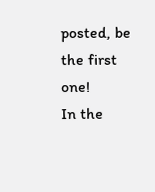posted, be the first one!
In the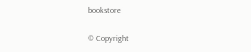bookstore

© Copyright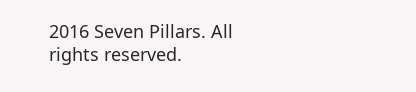2016 Seven Pillars. All rights reserved.